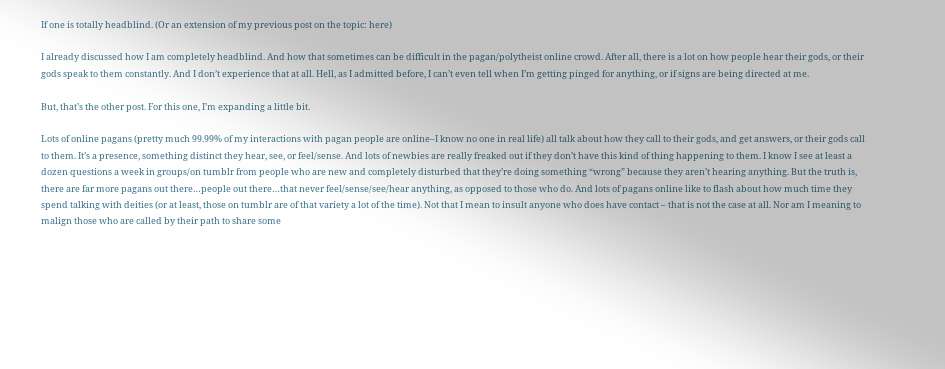If one is totally headblind. (Or an extension of my previous post on the topic: here)

I already discussed how I am completely headblind. And how that sometimes can be difficult in the pagan/polytheist online crowd. After all, there is a lot on how people hear their gods, or their gods speak to them constantly. And I don’t experience that at all. Hell, as I admitted before, I can’t even tell when I’m getting pinged for anything, or if signs are being directed at me.

But, that’s the other post. For this one, I’m expanding a little bit.

Lots of online pagans (pretty much 99.99% of my interactions with pagan people are online–I know no one in real life) all talk about how they call to their gods, and get answers, or their gods call to them. It’s a presence, something distinct they hear, see, or feel/sense. And lots of newbies are really freaked out if they don’t have this kind of thing happening to them. I know I see at least a dozen questions a week in groups/on tumblr from people who are new and completely disturbed that they’re doing something “wrong” because they aren’t hearing anything. But the truth is, there are far more pagans out there…people out there…that never feel/sense/see/hear anything, as opposed to those who do. And lots of pagans online like to flash about how much time they spend talking with deities (or at least, those on tumblr are of that variety a lot of the time). Not that I mean to insult anyone who does have contact – that is not the case at all. Nor am I meaning to malign those who are called by their path to share some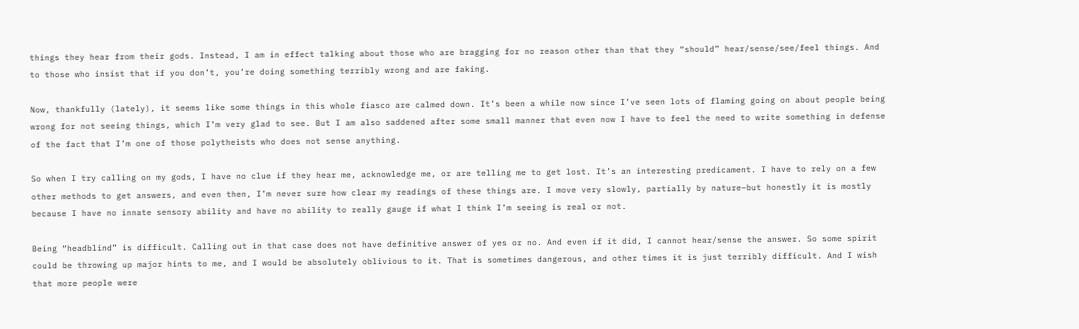things they hear from their gods. Instead, I am in effect talking about those who are bragging for no reason other than that they “should” hear/sense/see/feel things. And to those who insist that if you don’t, you’re doing something terribly wrong and are faking.

Now, thankfully (lately), it seems like some things in this whole fiasco are calmed down. It’s been a while now since I’ve seen lots of flaming going on about people being wrong for not seeing things, which I’m very glad to see. But I am also saddened after some small manner that even now I have to feel the need to write something in defense of the fact that I’m one of those polytheists who does not sense anything.

So when I try calling on my gods, I have no clue if they hear me, acknowledge me, or are telling me to get lost. It’s an interesting predicament. I have to rely on a few other methods to get answers, and even then, I’m never sure how clear my readings of these things are. I move very slowly, partially by nature–but honestly it is mostly because I have no innate sensory ability and have no ability to really gauge if what I think I’m seeing is real or not.

Being “headblind” is difficult. Calling out in that case does not have definitive answer of yes or no. And even if it did, I cannot hear/sense the answer. So some spirit could be throwing up major hints to me, and I would be absolutely oblivious to it. That is sometimes dangerous, and other times it is just terribly difficult. And I wish that more people were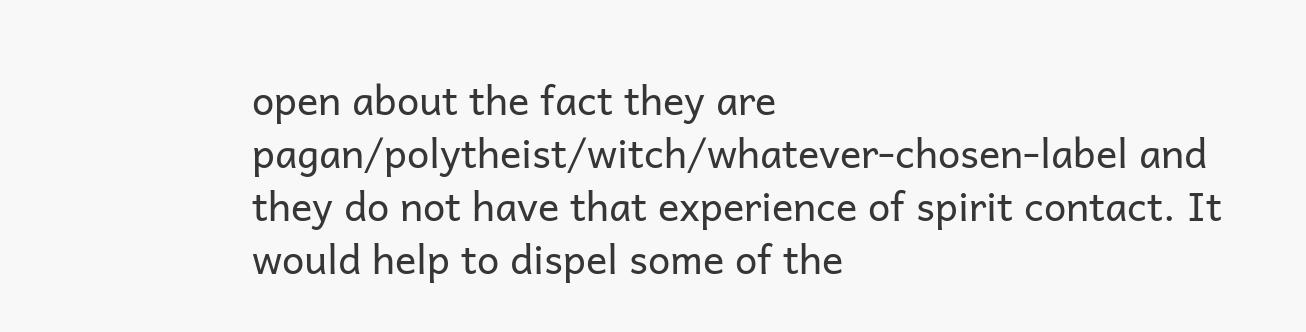open about the fact they are pagan/polytheist/witch/whatever-chosen-label and they do not have that experience of spirit contact. It would help to dispel some of the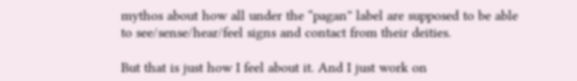mythos about how all under the “pagan” label are supposed to be able to see/sense/hear/feel signs and contact from their deities.

But that is just how I feel about it. And I just work on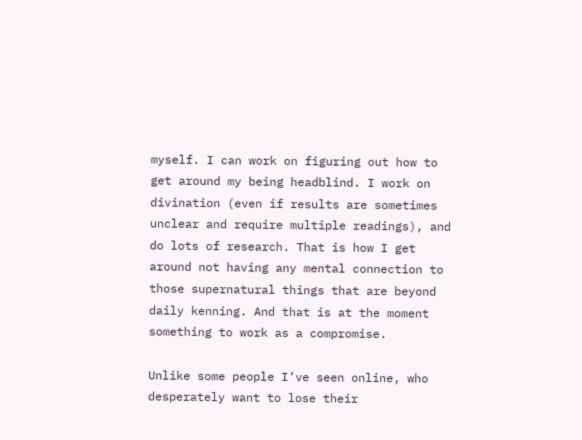myself. I can work on figuring out how to get around my being headblind. I work on divination (even if results are sometimes unclear and require multiple readings), and do lots of research. That is how I get around not having any mental connection to those supernatural things that are beyond daily kenning. And that is at the moment something to work as a compromise.

Unlike some people I’ve seen online, who desperately want to lose their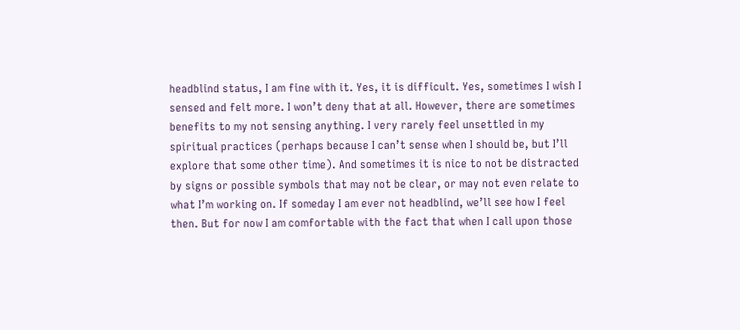headblind status, I am fine with it. Yes, it is difficult. Yes, sometimes I wish I sensed and felt more. I won’t deny that at all. However, there are sometimes benefits to my not sensing anything. I very rarely feel unsettled in my spiritual practices (perhaps because I can’t sense when I should be, but I’ll explore that some other time). And sometimes it is nice to not be distracted by signs or possible symbols that may not be clear, or may not even relate to what I’m working on. If someday I am ever not headblind, we’ll see how I feel then. But for now I am comfortable with the fact that when I call upon those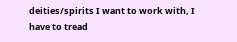deities/spirits I want to work with, I have to tread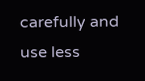carefully and use less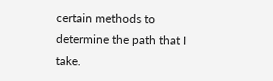certain methods to determine the path that I take.